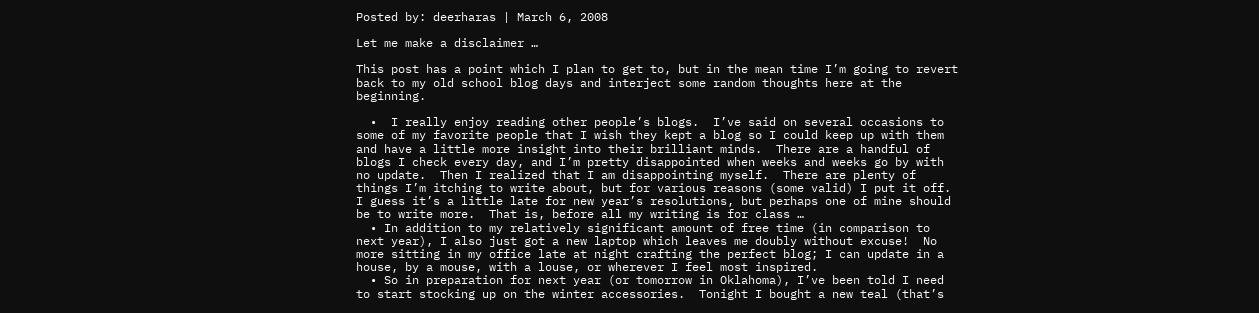Posted by: deerharas | March 6, 2008

Let me make a disclaimer …

This post has a point which I plan to get to, but in the mean time I’m going to revert back to my old school blog days and interject some random thoughts here at the beginning.

  •  I really enjoy reading other people’s blogs.  I’ve said on several occasions to some of my favorite people that I wish they kept a blog so I could keep up with them and have a little more insight into their brilliant minds.  There are a handful of blogs I check every day, and I’m pretty disappointed when weeks and weeks go by with no update.  Then I realized that I am disappointing myself.  There are plenty of things I’m itching to write about, but for various reasons (some valid) I put it off.  I guess it’s a little late for new year’s resolutions, but perhaps one of mine should be to write more.  That is, before all my writing is for class …
  • In addition to my relatively significant amount of free time (in comparison to next year), I also just got a new laptop which leaves me doubly without excuse!  No more sitting in my office late at night crafting the perfect blog; I can update in a house, by a mouse, with a louse, or wherever I feel most inspired.
  • So in preparation for next year (or tomorrow in Oklahoma), I’ve been told I need to start stocking up on the winter accessories.  Tonight I bought a new teal (that’s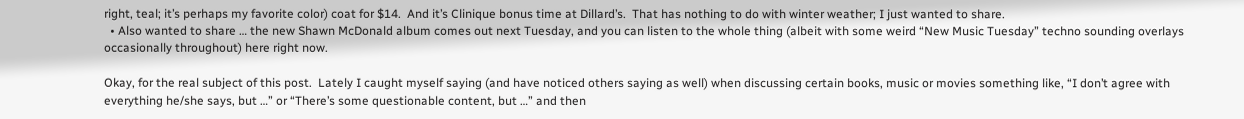right, teal; it’s perhaps my favorite color) coat for $14.  And it’s Clinique bonus time at Dillard’s.  That has nothing to do with winter weather; I just wanted to share.
  • Also wanted to share … the new Shawn McDonald album comes out next Tuesday, and you can listen to the whole thing (albeit with some weird “New Music Tuesday” techno sounding overlays occasionally throughout) here right now.

Okay, for the real subject of this post.  Lately I caught myself saying (and have noticed others saying as well) when discussing certain books, music or movies something like, “I don’t agree with everything he/she says, but …” or “There’s some questionable content, but …” and then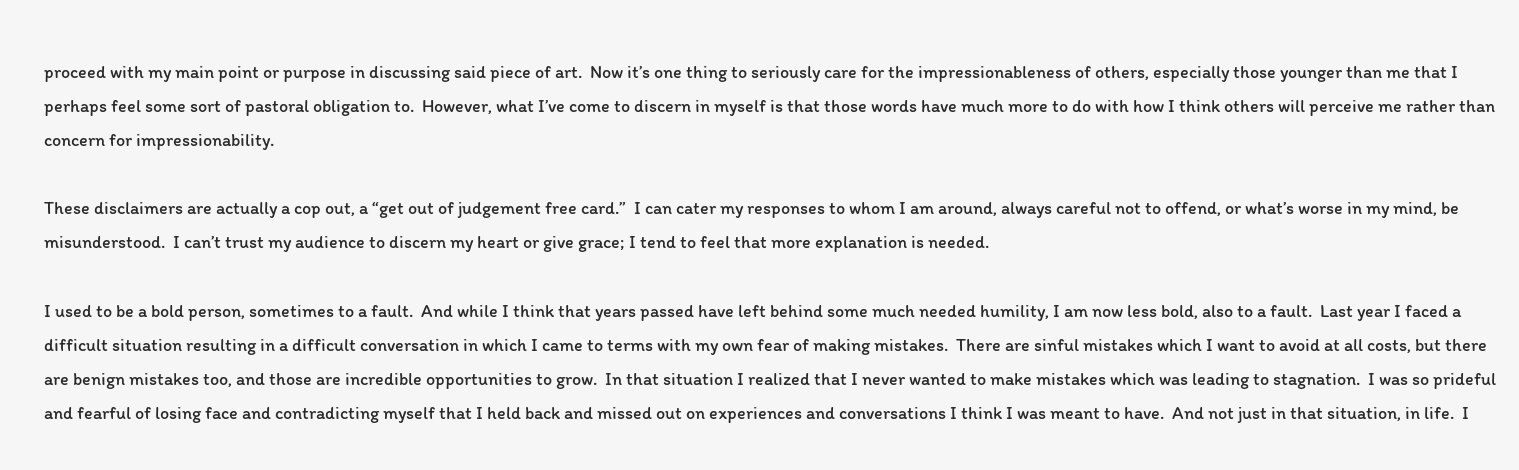proceed with my main point or purpose in discussing said piece of art.  Now it’s one thing to seriously care for the impressionableness of others, especially those younger than me that I perhaps feel some sort of pastoral obligation to.  However, what I’ve come to discern in myself is that those words have much more to do with how I think others will perceive me rather than concern for impressionability.

These disclaimers are actually a cop out, a “get out of judgement free card.”  I can cater my responses to whom I am around, always careful not to offend, or what’s worse in my mind, be misunderstood.  I can’t trust my audience to discern my heart or give grace; I tend to feel that more explanation is needed.

I used to be a bold person, sometimes to a fault.  And while I think that years passed have left behind some much needed humility, I am now less bold, also to a fault.  Last year I faced a difficult situation resulting in a difficult conversation in which I came to terms with my own fear of making mistakes.  There are sinful mistakes which I want to avoid at all costs, but there are benign mistakes too, and those are incredible opportunities to grow.  In that situation I realized that I never wanted to make mistakes which was leading to stagnation.  I was so prideful and fearful of losing face and contradicting myself that I held back and missed out on experiences and conversations I think I was meant to have.  And not just in that situation, in life.  I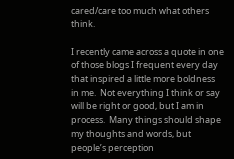cared/care too much what others think.

I recently came across a quote in one of those blogs I frequent every day that inspired a little more boldness in me.  Not everything I think or say will be right or good, but I am in process.  Many things should shape my thoughts and words, but people’s perception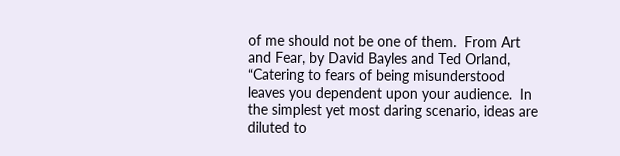of me should not be one of them.  From Art and Fear, by David Bayles and Ted Orland, “Catering to fears of being misunderstood leaves you dependent upon your audience.  In the simplest yet most daring scenario, ideas are diluted to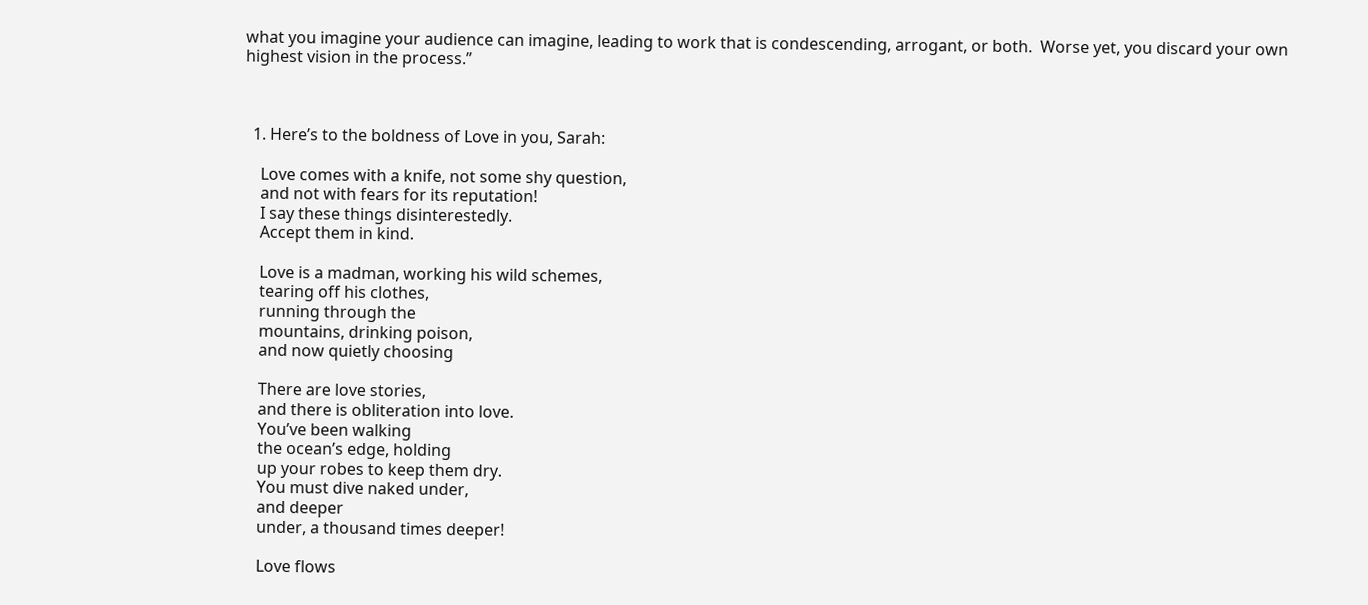what you imagine your audience can imagine, leading to work that is condescending, arrogant, or both.  Worse yet, you discard your own highest vision in the process.”



  1. Here’s to the boldness of Love in you, Sarah:

    Love comes with a knife, not some shy question,
    and not with fears for its reputation!
    I say these things disinterestedly.
    Accept them in kind.

    Love is a madman, working his wild schemes,
    tearing off his clothes,
    running through the
    mountains, drinking poison,
    and now quietly choosing

    There are love stories,
    and there is obliteration into love.
    You’ve been walking
    the ocean’s edge, holding
    up your robes to keep them dry.
    You must dive naked under,
    and deeper
    under, a thousand times deeper!

    Love flows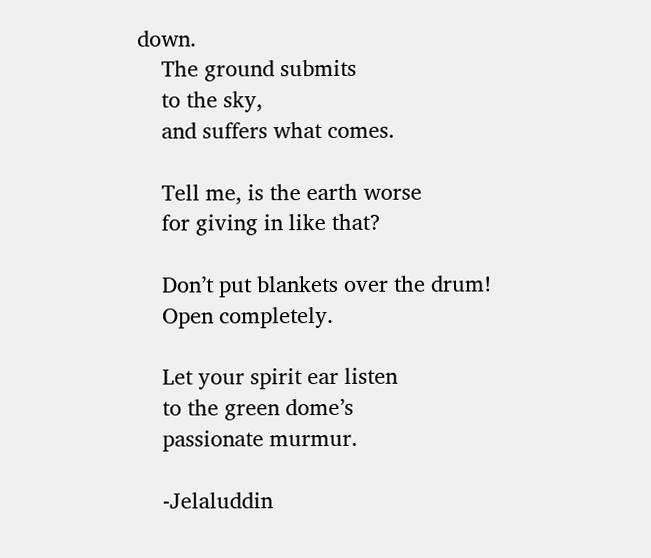down.
    The ground submits
    to the sky,
    and suffers what comes.

    Tell me, is the earth worse
    for giving in like that?

    Don’t put blankets over the drum!
    Open completely.

    Let your spirit ear listen
    to the green dome’s
    passionate murmur.

    -Jelaluddin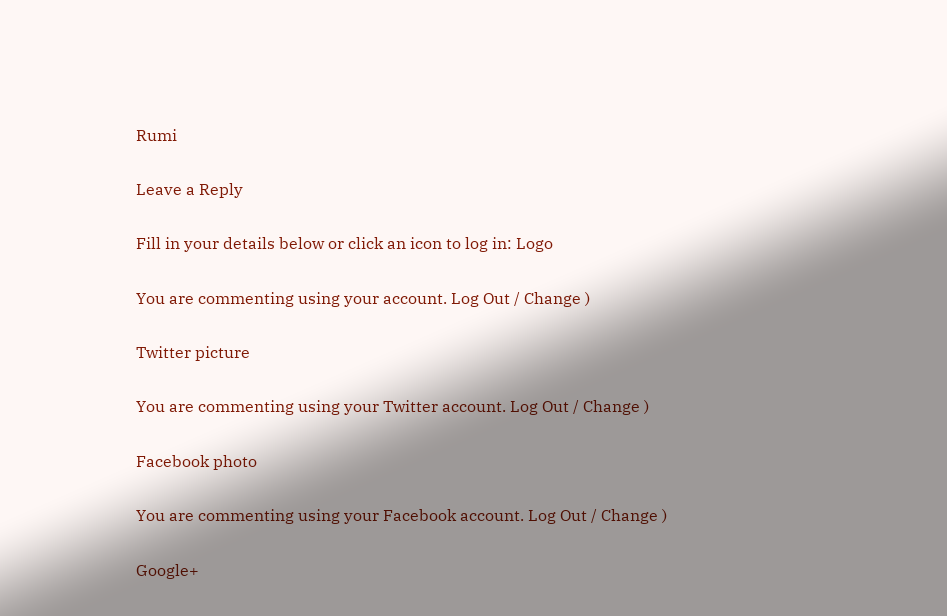Rumi

Leave a Reply

Fill in your details below or click an icon to log in: Logo

You are commenting using your account. Log Out / Change )

Twitter picture

You are commenting using your Twitter account. Log Out / Change )

Facebook photo

You are commenting using your Facebook account. Log Out / Change )

Google+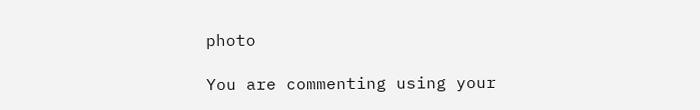photo

You are commenting using your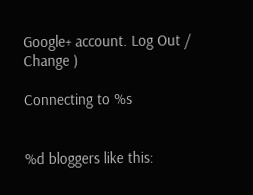Google+ account. Log Out / Change )

Connecting to %s


%d bloggers like this: